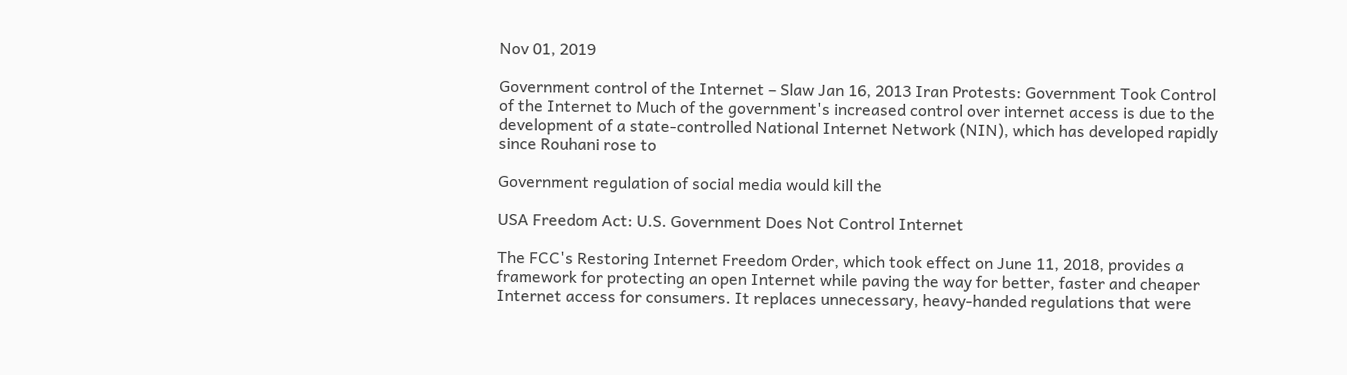Nov 01, 2019

Government control of the Internet – Slaw Jan 16, 2013 Iran Protests: Government Took Control of the Internet to Much of the government's increased control over internet access is due to the development of a state-controlled National Internet Network (NIN), which has developed rapidly since Rouhani rose to

Government regulation of social media would kill the

USA Freedom Act: U.S. Government Does Not Control Internet

The FCC's Restoring Internet Freedom Order, which took effect on June 11, 2018, provides a framework for protecting an open Internet while paving the way for better, faster and cheaper Internet access for consumers. It replaces unnecessary, heavy-handed regulations that were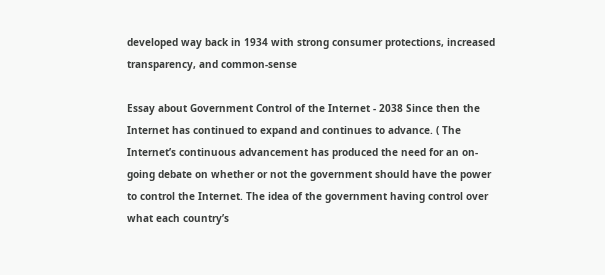developed way back in 1934 with strong consumer protections, increased transparency, and common-sense

Essay about Government Control of the Internet - 2038 Since then the Internet has continued to expand and continues to advance. ( The Internet’s continuous advancement has produced the need for an on-going debate on whether or not the government should have the power to control the Internet. The idea of the government having control over what each country’s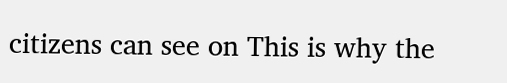citizens can see on This is why the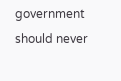government should never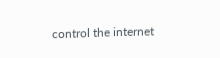control the internet